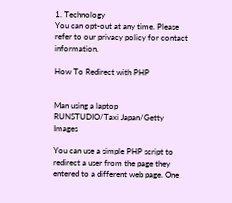1. Technology
You can opt-out at any time. Please refer to our privacy policy for contact information.

How To Redirect with PHP


Man using a laptop
RUNSTUDIO/Taxi Japan/Getty Images

You can use a simple PHP script to redirect a user from the page they entered to a different web page. One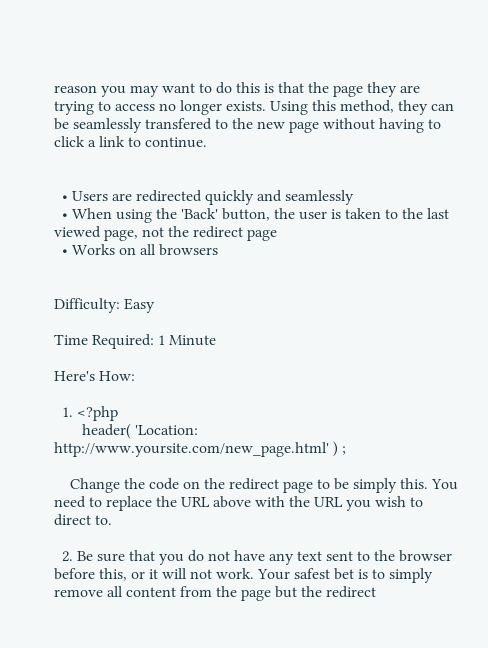reason you may want to do this is that the page they are trying to access no longer exists. Using this method, they can be seamlessly transfered to the new page without having to click a link to continue.


  • Users are redirected quickly and seamlessly
  • When using the 'Back' button, the user is taken to the last viewed page, not the redirect page
  • Works on all browsers


Difficulty: Easy

Time Required: 1 Minute

Here's How:

  1. <?php
       header( 'Location: http://www.yoursite.com/new_page.html' ) ;

    Change the code on the redirect page to be simply this. You need to replace the URL above with the URL you wish to direct to.

  2. Be sure that you do not have any text sent to the browser before this, or it will not work. Your safest bet is to simply remove all content from the page but the redirect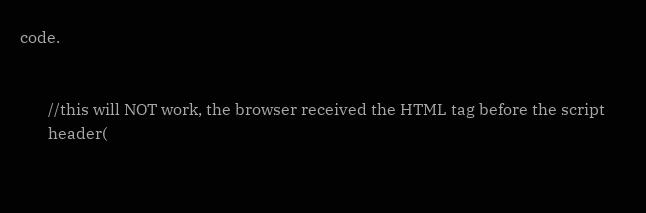code.


       //this will NOT work, the browser received the HTML tag before the script
       header(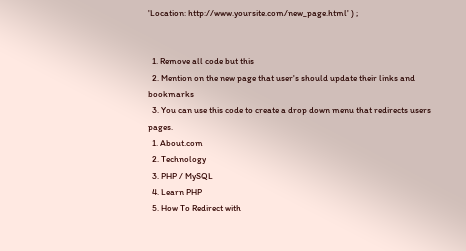'Location: http://www.yoursite.com/new_page.html' ) ;


  1. Remove all code but this
  2. Mention on the new page that user's should update their links and bookmarks
  3. You can use this code to create a drop down menu that redirects users pages.
  1. About.com
  2. Technology
  3. PHP / MySQL
  4. Learn PHP
  5. How To Redirect with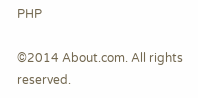PHP

©2014 About.com. All rights reserved.